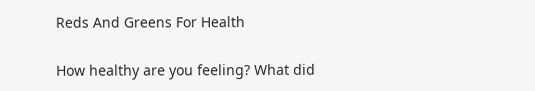Reds And Greens For Health

How healthy are you feeling? What did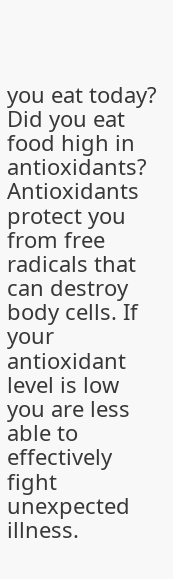you eat today?   Did you eat food high in antioxidants?  Antioxidants protect you from free radicals that can destroy body cells. If your antioxidant level is low you are less able to effectively fight unexpected illness.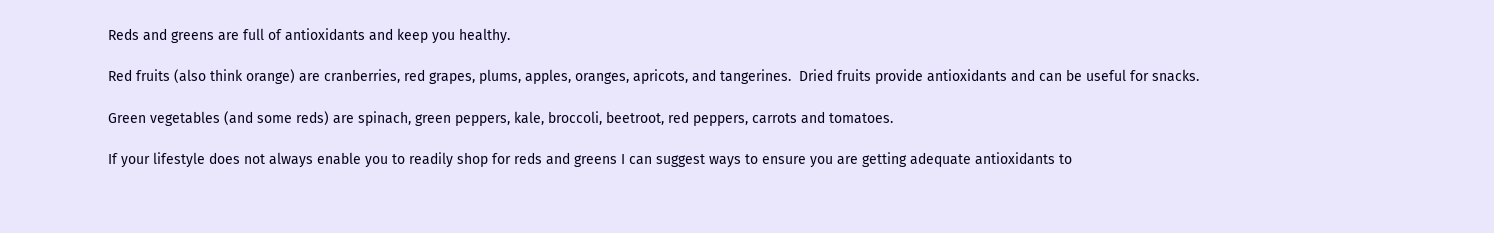Reds and greens are full of antioxidants and keep you healthy.

Red fruits (also think orange) are cranberries, red grapes, plums, apples, oranges, apricots, and tangerines.  Dried fruits provide antioxidants and can be useful for snacks.

Green vegetables (and some reds) are spinach, green peppers, kale, broccoli, beetroot, red peppers, carrots and tomatoes.

If your lifestyle does not always enable you to readily shop for reds and greens I can suggest ways to ensure you are getting adequate antioxidants to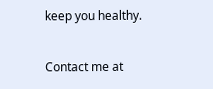keep you healthy.

Contact me at